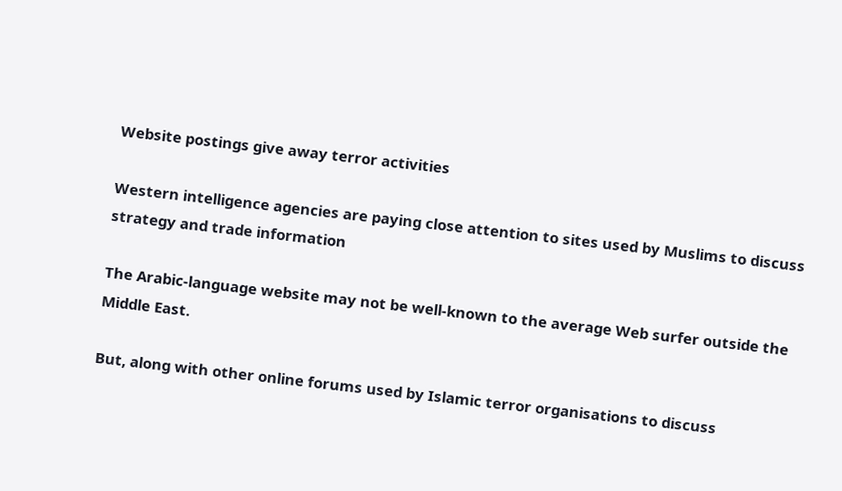Website postings give away terror activities

Western intelligence agencies are paying close attention to sites used by Muslims to discuss strategy and trade information

The Arabic-language website may not be well-known to the average Web surfer outside the Middle East.

But, along with other online forums used by Islamic terror organisations to discuss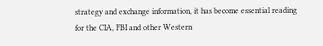strategy and exchange information, it has become essential reading for the CIA, FBI and other Western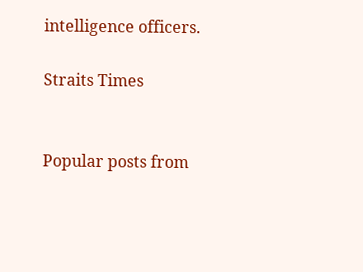intelligence officers.

Straits Times


Popular posts from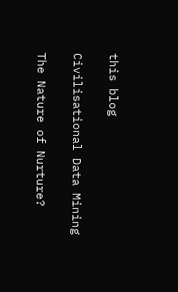this blog

Civilisational Data Mining

The Nature of Nurture?